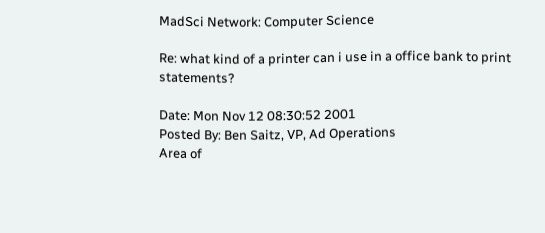MadSci Network: Computer Science

Re: what kind of a printer can i use in a office bank to print statements?

Date: Mon Nov 12 08:30:52 2001
Posted By: Ben Saitz, VP, Ad Operations
Area of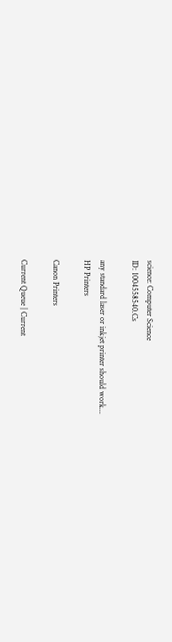science: Computer Science
ID: 1004558540.Cs

any standard laser or inkjet printer should work...
HP Printers

Canon Printers

Current Queue | Current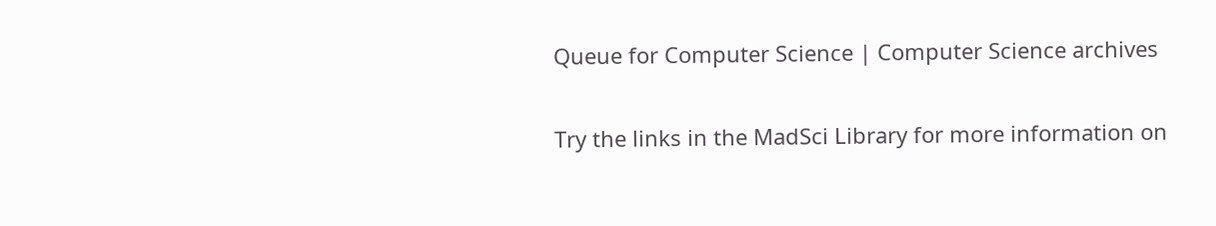Queue for Computer Science | Computer Science archives

Try the links in the MadSci Library for more information on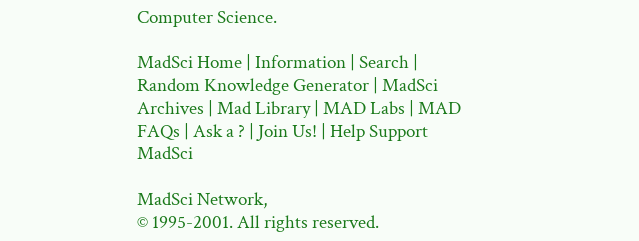Computer Science.

MadSci Home | Information | Search | Random Knowledge Generator | MadSci Archives | Mad Library | MAD Labs | MAD FAQs | Ask a ? | Join Us! | Help Support MadSci

MadSci Network,
© 1995-2001. All rights reserved.